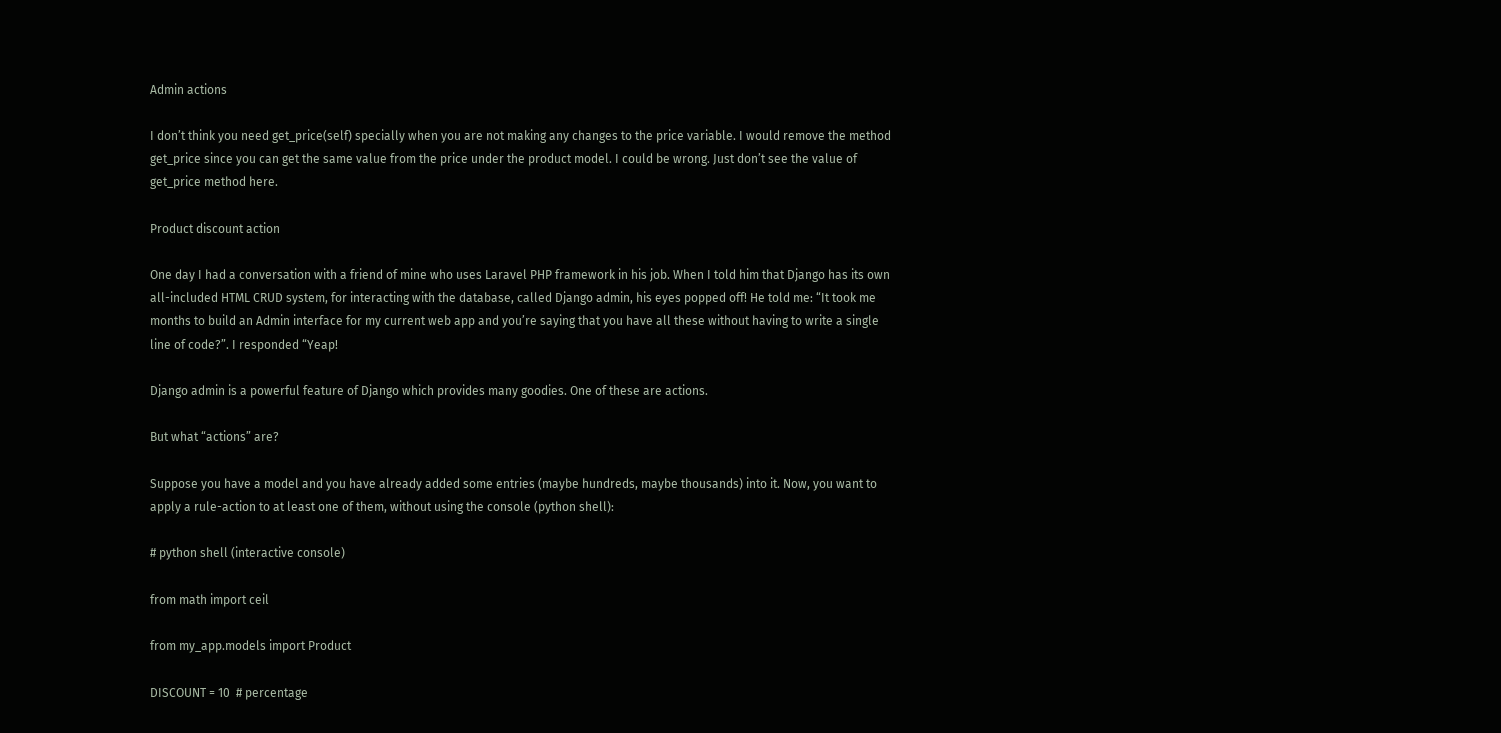Admin actions

I don’t think you need get_price(self) specially when you are not making any changes to the price variable. I would remove the method get_price since you can get the same value from the price under the product model. I could be wrong. Just don’t see the value of get_price method here.

Product discount action

One day I had a conversation with a friend of mine who uses Laravel PHP framework in his job. When I told him that Django has its own all-included HTML CRUD system, for interacting with the database, called Django admin, his eyes popped off! He told me: “It took me months to build an Admin interface for my current web app and you’re saying that you have all these without having to write a single line of code?”. I responded “Yeap!

Django admin is a powerful feature of Django which provides many goodies. One of these are actions.

But what “actions” are?

Suppose you have a model and you have already added some entries (maybe hundreds, maybe thousands) into it. Now, you want to apply a rule-action to at least one of them, without using the console (python shell):

# python shell (interactive console)

from math import ceil

from my_app.models import Product

DISCOUNT = 10  # percentage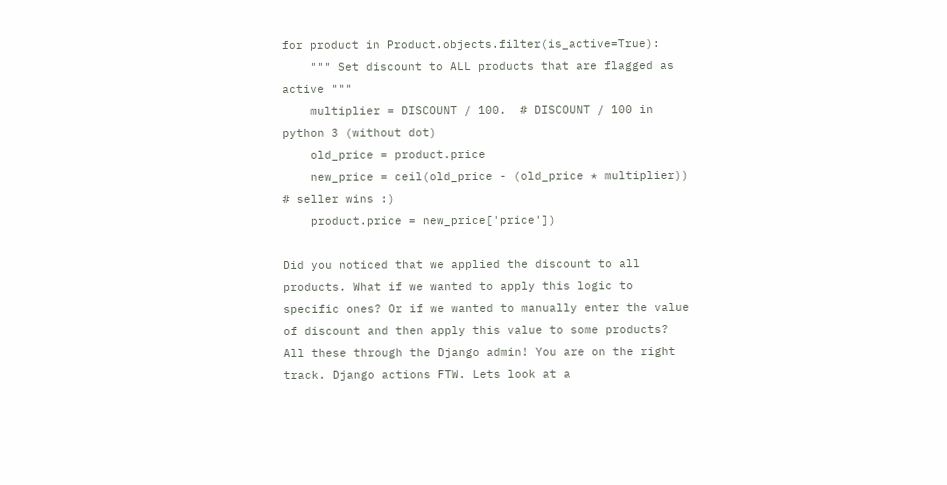for product in Product.objects.filter(is_active=True):
    """ Set discount to ALL products that are flagged as active """
    multiplier = DISCOUNT / 100.  # DISCOUNT / 100 in python 3 (without dot)
    old_price = product.price
    new_price = ceil(old_price - (old_price * multiplier))  # seller wins :)
    product.price = new_price['price'])

Did you noticed that we applied the discount to all products. What if we wanted to apply this logic to specific ones? Or if we wanted to manually enter the value of discount and then apply this value to some products? All these through the Django admin! You are on the right track. Django actions FTW. Lets look at a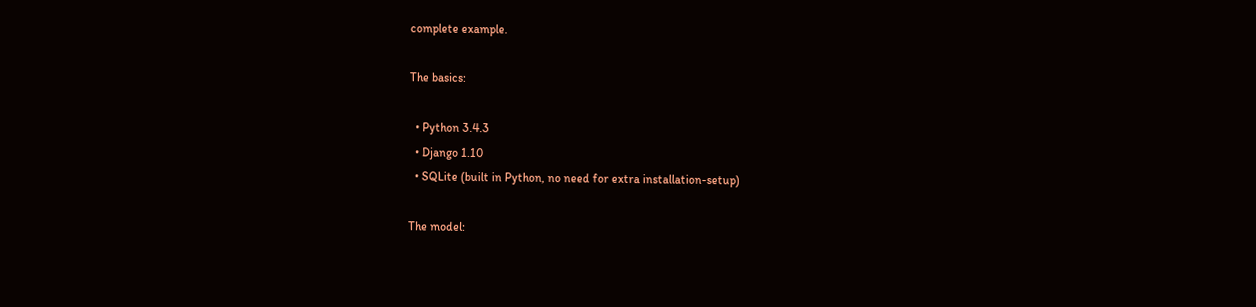complete example.

The basics:

  • Python 3.4.3
  • Django 1.10
  • SQLite (built in Python, no need for extra installation-setup)

The model: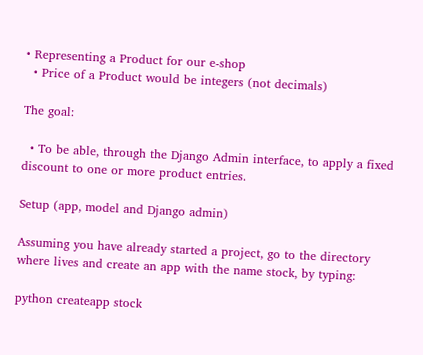• Representing a Product for our e-shop
  • Price of a Product would be integers (not decimals)

The goal:

  • To be able, through the Django Admin interface, to apply a fixed discount to one or more product entries.

Setup (app, model and Django admin)

Assuming you have already started a project, go to the directory where lives and create an app with the name stock, by typing:

python createapp stock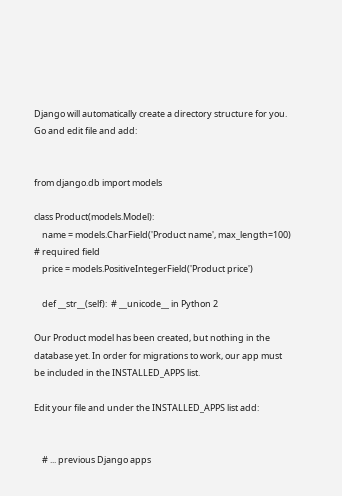Django will automatically create a directory structure for you. Go and edit file and add:


from django.db import models

class Product(models.Model):
    name = models.CharField('Product name', max_length=100)  # required field
    price = models.PositiveIntegerField('Product price')

    def __str__(self):  # __unicode__ in Python 2

Our Product model has been created, but nothing in the database yet. In order for migrations to work, our app must be included in the INSTALLED_APPS list.

Edit your file and under the INSTALLED_APPS list add:


    # ... previous Django apps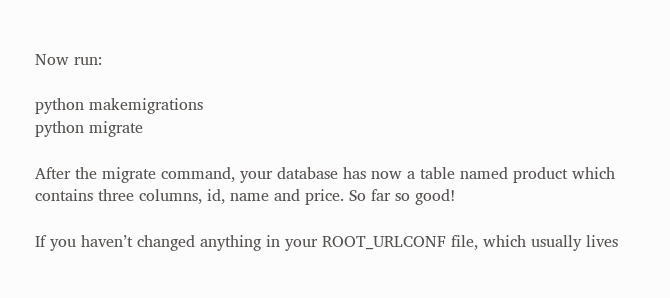Now run:

python makemigrations
python migrate

After the migrate command, your database has now a table named product which contains three columns, id, name and price. So far so good!

If you haven’t changed anything in your ROOT_URLCONF file, which usually lives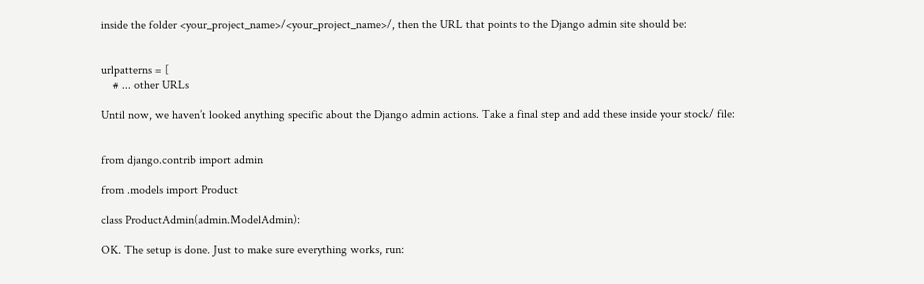inside the folder <your_project_name>/<your_project_name>/, then the URL that points to the Django admin site should be:


urlpatterns = [
    # ... other URLs

Until now, we haven’t looked anything specific about the Django admin actions. Take a final step and add these inside your stock/ file:


from django.contrib import admin

from .models import Product

class ProductAdmin(admin.ModelAdmin):

OK. The setup is done. Just to make sure everything works, run: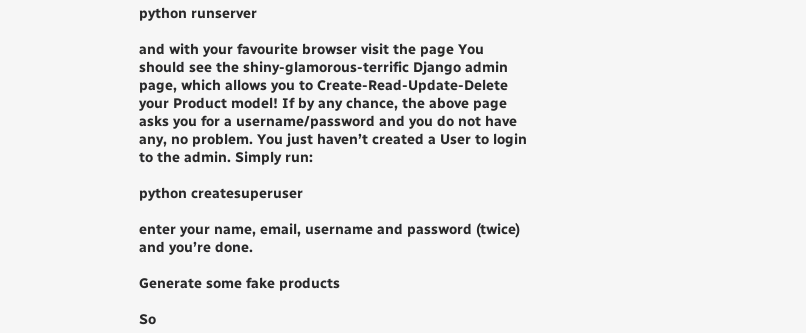python runserver

and with your favourite browser visit the page You should see the shiny-glamorous-terrific Django admin page, which allows you to Create-Read-Update-Delete your Product model! If by any chance, the above page asks you for a username/password and you do not have any, no problem. You just haven’t created a User to login to the admin. Simply run:

python createsuperuser

enter your name, email, username and password (twice) and you’re done.

Generate some fake products

So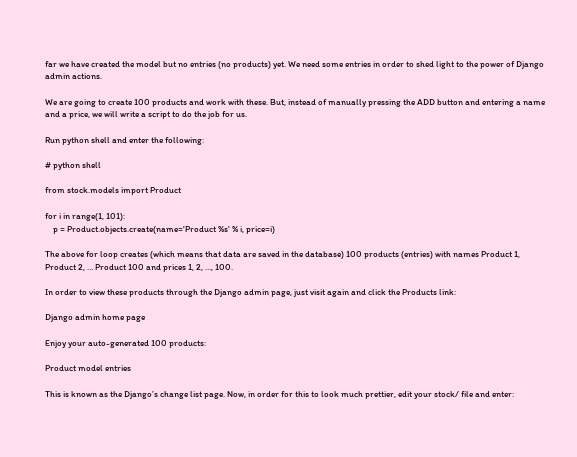far we have created the model but no entries (no products) yet. We need some entries in order to shed light to the power of Django admin actions.

We are going to create 100 products and work with these. But, instead of manually pressing the ADD button and entering a name and a price, we will write a script to do the job for us.

Run python shell and enter the following:

# python shell

from stock.models import Product

for i in range(1, 101):
    p = Product.objects.create(name='Product %s' % i, price=i)

The above for loop creates (which means that data are saved in the database) 100 products (entries) with names Product 1, Product 2, … Product 100 and prices 1, 2, …, 100.

In order to view these products through the Django admin page, just visit again and click the Products link:

Django admin home page

Enjoy your auto-generated 100 products:

Product model entries

This is known as the Django’s change list page. Now, in order for this to look much prettier, edit your stock/ file and enter: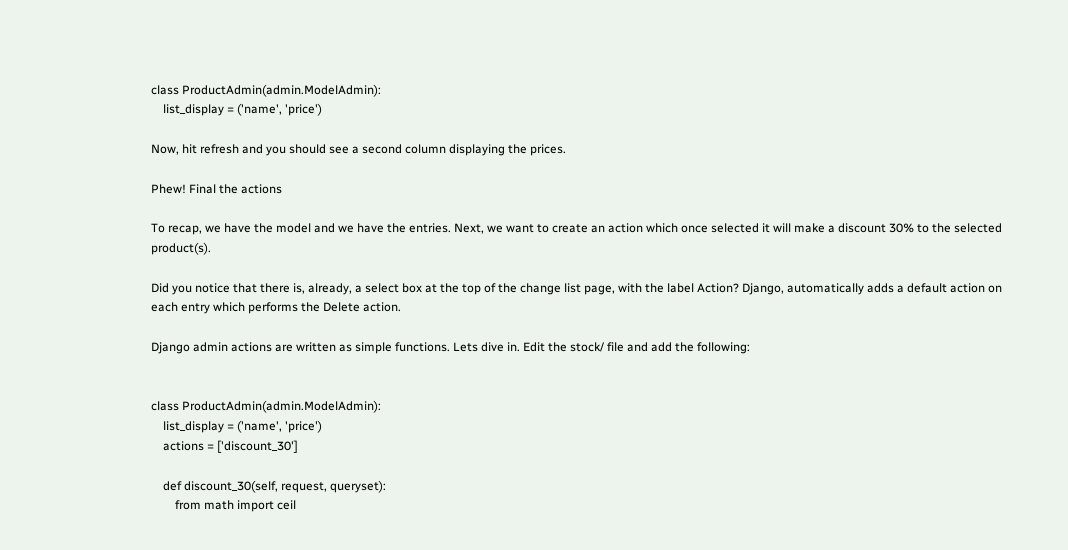class ProductAdmin(admin.ModelAdmin):
    list_display = ('name', 'price')

Now, hit refresh and you should see a second column displaying the prices.

Phew! Final the actions

To recap, we have the model and we have the entries. Next, we want to create an action which once selected it will make a discount 30% to the selected product(s).

Did you notice that there is, already, a select box at the top of the change list page, with the label Action? Django, automatically adds a default action on each entry which performs the Delete action.

Django admin actions are written as simple functions. Lets dive in. Edit the stock/ file and add the following:


class ProductAdmin(admin.ModelAdmin):
    list_display = ('name', 'price')
    actions = ['discount_30']

    def discount_30(self, request, queryset):
        from math import ceil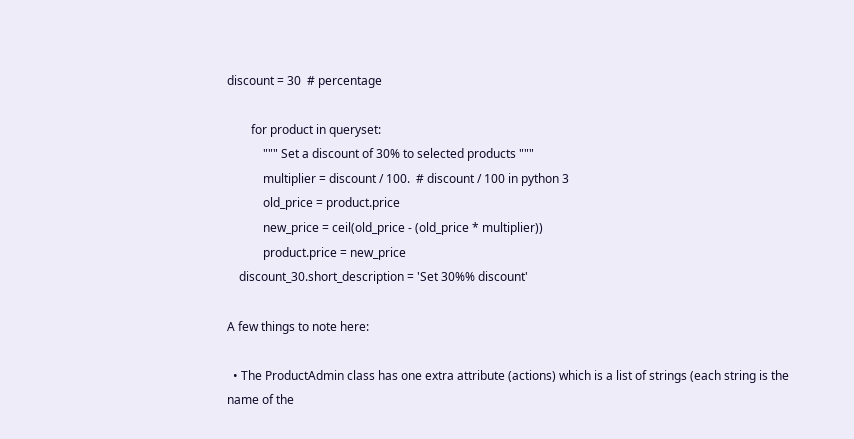discount = 30  # percentage

        for product in queryset:
            """ Set a discount of 30% to selected products """
            multiplier = discount / 100.  # discount / 100 in python 3
            old_price = product.price
            new_price = ceil(old_price - (old_price * multiplier))
            product.price = new_price
    discount_30.short_description = 'Set 30%% discount'

A few things to note here:

  • The ProductAdmin class has one extra attribute (actions) which is a list of strings (each string is the name of the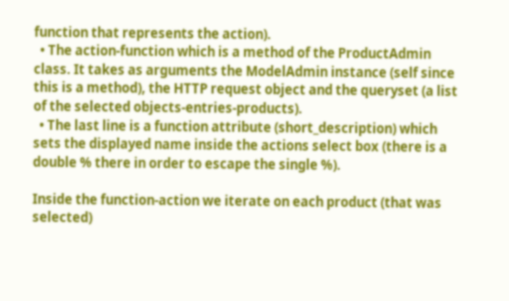function that represents the action).
  • The action-function which is a method of the ProductAdmin class. It takes as arguments the ModelAdmin instance (self since this is a method), the HTTP request object and the queryset (a list of the selected objects-entries-products).
  • The last line is a function attribute (short_description) which sets the displayed name inside the actions select box (there is a double % there in order to escape the single %).

Inside the function-action we iterate on each product (that was selected)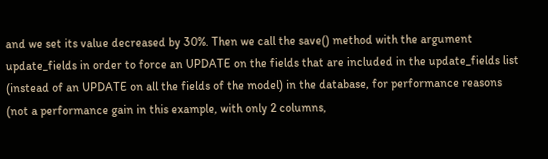and we set its value decreased by 30%. Then we call the save() method with the argument update_fields in order to force an UPDATE on the fields that are included in the update_fields list (instead of an UPDATE on all the fields of the model) in the database, for performance reasons (not a performance gain in this example, with only 2 columns,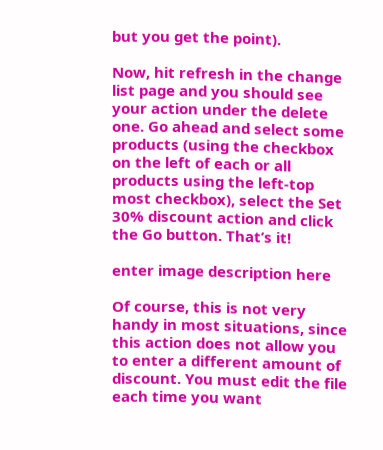but you get the point).

Now, hit refresh in the change list page and you should see your action under the delete one. Go ahead and select some products (using the checkbox on the left of each or all products using the left-top most checkbox), select the Set 30% discount action and click the Go button. That’s it!

enter image description here

Of course, this is not very handy in most situations, since this action does not allow you to enter a different amount of discount. You must edit the file each time you want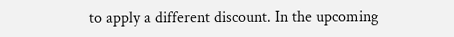to apply a different discount. In the upcoming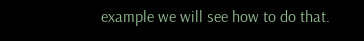example we will see how to do that.